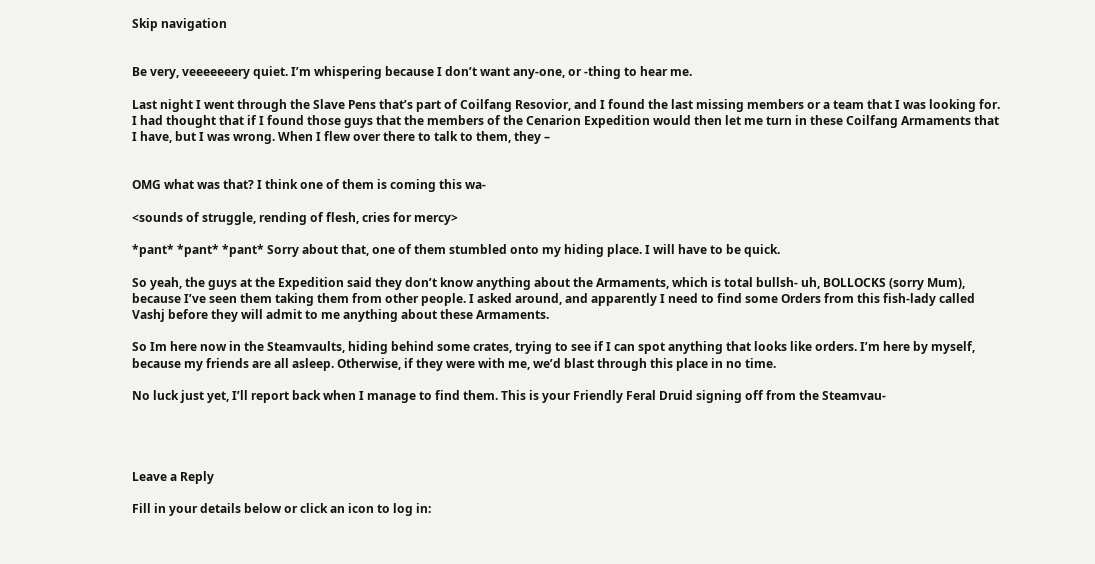Skip navigation


Be very, veeeeeeery quiet. I’m whispering because I don’t want any-one, or -thing to hear me.

Last night I went through the Slave Pens that’s part of Coilfang Resovior, and I found the last missing members or a team that I was looking for. I had thought that if I found those guys that the members of the Cenarion Expedition would then let me turn in these Coilfang Armaments that I have, but I was wrong. When I flew over there to talk to them, they –


OMG what was that? I think one of them is coming this wa-

<sounds of struggle, rending of flesh, cries for mercy>

*pant* *pant* *pant* Sorry about that, one of them stumbled onto my hiding place. I will have to be quick.

So yeah, the guys at the Expedition said they don’t know anything about the Armaments, which is total bullsh- uh, BOLLOCKS (sorry Mum), because I’ve seen them taking them from other people. I asked around, and apparently I need to find some Orders from this fish-lady called Vashj before they will admit to me anything about these Armaments.

So Im here now in the Steamvaults, hiding behind some crates, trying to see if I can spot anything that looks like orders. I’m here by myself, because my friends are all asleep. Otherwise, if they were with me, we’d blast through this place in no time.

No luck just yet, I’ll report back when I manage to find them. This is your Friendly Feral Druid signing off from the Steamvau-




Leave a Reply

Fill in your details below or click an icon to log in: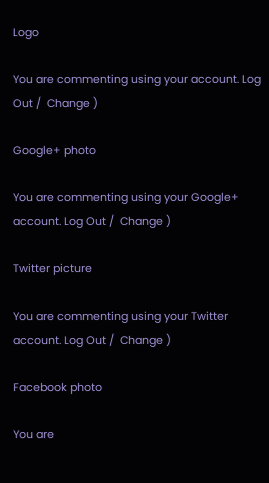Logo

You are commenting using your account. Log Out /  Change )

Google+ photo

You are commenting using your Google+ account. Log Out /  Change )

Twitter picture

You are commenting using your Twitter account. Log Out /  Change )

Facebook photo

You are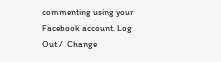commenting using your Facebook account. Log Out /  Change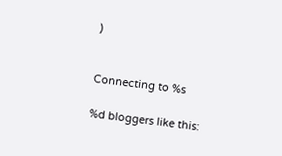)


Connecting to %s

%d bloggers like this: